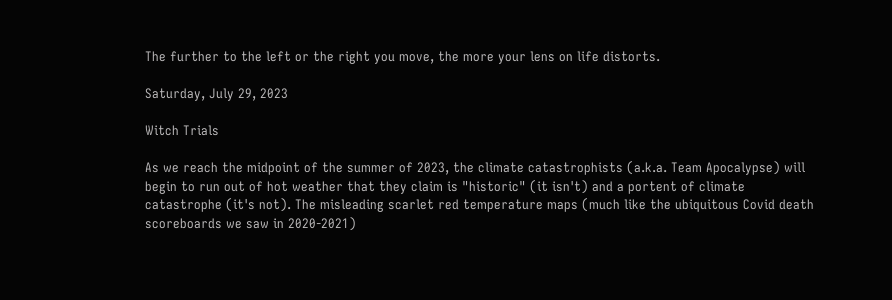The further to the left or the right you move, the more your lens on life distorts.

Saturday, July 29, 2023

Witch Trials

As we reach the midpoint of the summer of 2023, the climate catastrophists (a.k.a. Team Apocalypse) will begin to run out of hot weather that they claim is "historic" (it isn't) and a portent of climate catastrophe (it's not). The misleading scarlet red temperature maps (much like the ubiquitous Covid death scoreboards we saw in 2020-2021)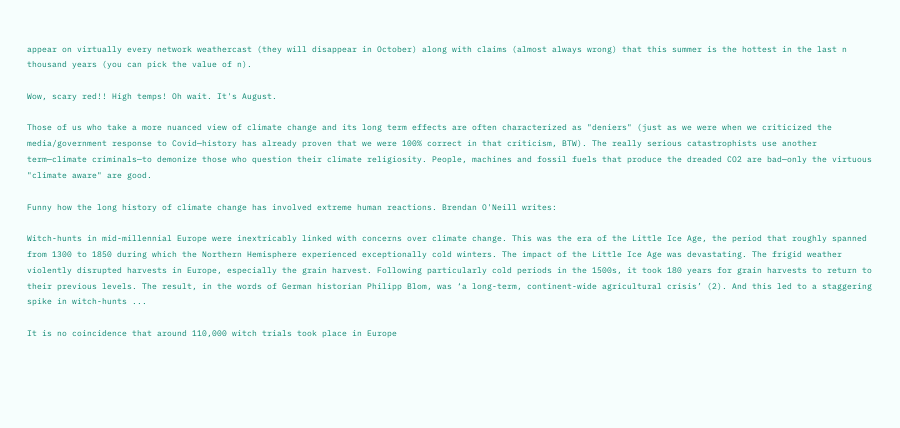appear on virtually every network weathercast (they will disappear in October) along with claims (almost always wrong) that this summer is the hottest in the last n thousand years (you can pick the value of n).

Wow, scary red!! High temps! Oh wait. It's August.

Those of us who take a more nuanced view of climate change and its long term effects are often characterized as "deniers" (just as we were when we criticized the media/government response to Covid—history has already proven that we were 100% correct in that criticism, BTW). The really serious catastrophists use another term—climate criminals—to demonize those who question their climate religiosity. People, machines and fossil fuels that produce the dreaded CO2 are bad—only the virtuous "climate aware" are good.

Funny how the long history of climate change has involved extreme human reactions. Brendan O'Neill writes:

Witch-hunts in mid-millennial Europe were inextricably linked with concerns over climate change. This was the era of the Little Ice Age, the period that roughly spanned from 1300 to 1850 during which the Northern Hemisphere experienced exceptionally cold winters. The impact of the Little Ice Age was devastating. The frigid weather violently disrupted harvests in Europe, especially the grain harvest. Following particularly cold periods in the 1500s, it took 180 years for grain harvests to return to their previous levels. The result, in the words of German historian Philipp Blom, was ‘a long-term, continent-wide agricultural crisis’ (2). And this led to a staggering spike in witch-hunts ...

It is no coincidence that around 110,000 witch trials took place in Europe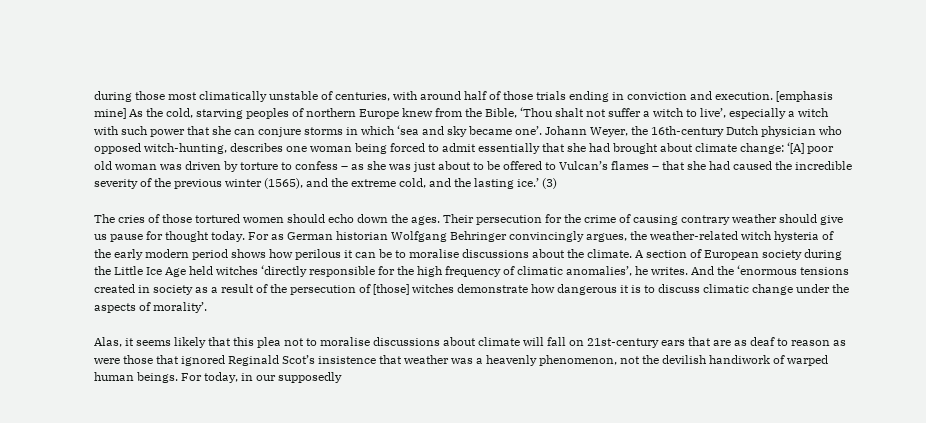during those most climatically unstable of centuries, with around half of those trials ending in conviction and execution. [emphasis mine] As the cold, starving peoples of northern Europe knew from the Bible, ‘Thou shalt not suffer a witch to live’, especially a witch with such power that she can conjure storms in which ‘sea and sky became one’. Johann Weyer, the 16th-century Dutch physician who opposed witch-hunting, describes one woman being forced to admit essentially that she had brought about climate change: ‘[A] poor old woman was driven by torture to confess – as she was just about to be offered to Vulcan’s flames – that she had caused the incredible severity of the previous winter (1565), and the extreme cold, and the lasting ice.’ (3)

The cries of those tortured women should echo down the ages. Their persecution for the crime of causing contrary weather should give us pause for thought today. For as German historian Wolfgang Behringer convincingly argues, the weather-related witch hysteria of the early modern period shows how perilous it can be to moralise discussions about the climate. A section of European society during the Little Ice Age held witches ‘directly responsible for the high frequency of climatic anomalies’, he writes. And the ‘enormous tensions created in society as a result of the persecution of [those] witches demonstrate how dangerous it is to discuss climatic change under the aspects of morality’.

Alas, it seems likely that this plea not to moralise discussions about climate will fall on 21st-century ears that are as deaf to reason as were those that ignored Reginald Scot’s insistence that weather was a heavenly phenomenon, not the devilish handiwork of warped human beings. For today, in our supposedly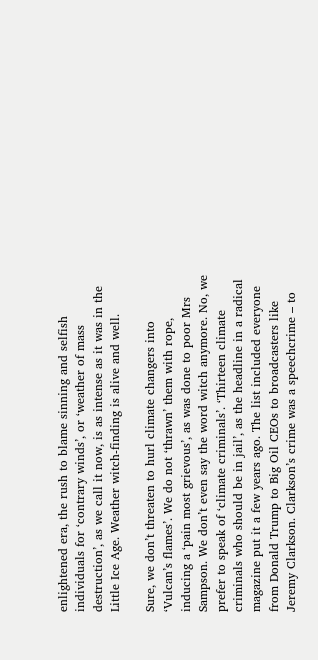enlightened era, the rush to blame sinning and selfish individuals for ‘contrary winds’, or ‘weather of mass destruction’, as we call it now, is as intense as it was in the Little Ice Age. Weather witch-finding is alive and well.

Sure, we don’t threaten to hurl climate changers into ‘Vulcan’s flames’. We do not ‘thrawn’ them with rope, inducing a ‘pain most grievous’, as was done to poor Mrs Sampson. We don’t even say the word witch anymore. No, we prefer to speak of ‘climate criminals’. ‘Thirteen climate criminals who should be in jail’, as the headline in a radical magazine put it a few years ago. The list included everyone from Donald Trump to Big Oil CEOs to broadcasters like Jeremy Clarkson. Clarkson’s crime was a speechcrime – to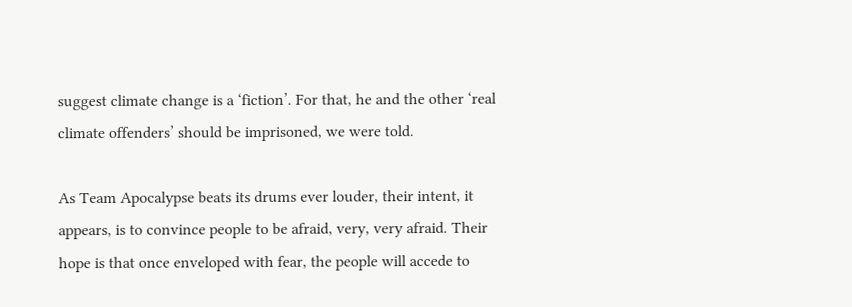suggest climate change is a ‘fiction’. For that, he and the other ‘real climate offenders’ should be imprisoned, we were told.

As Team Apocalypse beats its drums ever louder, their intent, it appears, is to convince people to be afraid, very, very afraid. Their hope is that once enveloped with fear, the people will accede to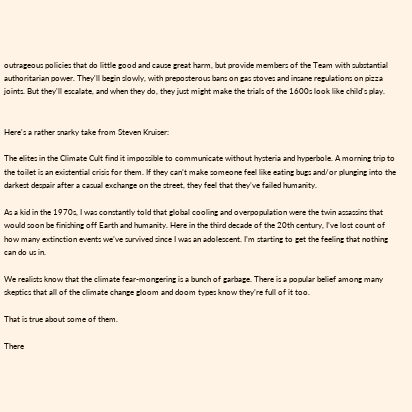outrageous policies that do little good and cause great harm, but provide members of the Team with substantial authoritarian power. They'll begin slowly, with preposterous bans on gas stoves and insane regulations on pizza joints. But they'll escalate, and when they do, they just might make the trials of the 1600s look like child's play.


Here's a rather snarky take from Steven Kruiser:

The elites in the Climate Cult find it impossible to communicate without hysteria and hyperbole. A morning trip to the toilet is an existential crisis for them. If they can’t make someone feel like eating bugs and/or plunging into the darkest despair after a casual exchange on the street, they feel that they’ve failed humanity.

As a kid in the 1970s, I was constantly told that global cooling and overpopulation were the twin assassins that would soon be finishing off Earth and humanity. Here in the third decade of the 20th century, I’ve lost count of how many extinction events we’ve survived since I was an adolescent. I’m starting to get the feeling that nothing can do us in.

We realists know that the climate fear-mongering is a bunch of garbage. There is a popular belief among many skeptics that all of the climate change gloom and doom types know they’re full of it too.

That is true about some of them.

There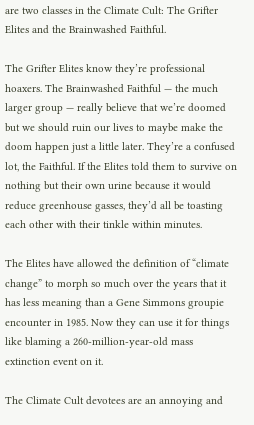are two classes in the Climate Cult: The Grifter Elites and the Brainwashed Faithful.

The Grifter Elites know they’re professional hoaxers. The Brainwashed Faithful — the much larger group — really believe that we’re doomed but we should ruin our lives to maybe make the doom happen just a little later. They’re a confused lot, the Faithful. If the Elites told them to survive on nothing but their own urine because it would reduce greenhouse gasses, they’d all be toasting each other with their tinkle within minutes.

The Elites have allowed the definition of “climate change” to morph so much over the years that it has less meaning than a Gene Simmons groupie encounter in 1985. Now they can use it for things like blaming a 260-million-year-old mass extinction event on it.

The Climate Cult devotees are an annoying and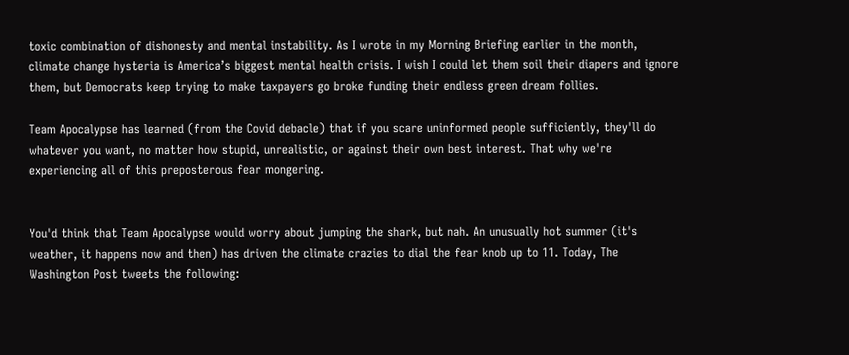toxic combination of dishonesty and mental instability. As I wrote in my Morning Briefing earlier in the month, climate change hysteria is America’s biggest mental health crisis. I wish I could let them soil their diapers and ignore them, but Democrats keep trying to make taxpayers go broke funding their endless green dream follies.

Team Apocalypse has learned (from the Covid debacle) that if you scare uninformed people sufficiently, they'll do whatever you want, no matter how stupid, unrealistic, or against their own best interest. That why we're experiencing all of this preposterous fear mongering.


You'd think that Team Apocalypse would worry about jumping the shark, but nah. An unusually hot summer (it's weather, it happens now and then) has driven the climate crazies to dial the fear knob up to 11. Today, The Washington Post tweets the following: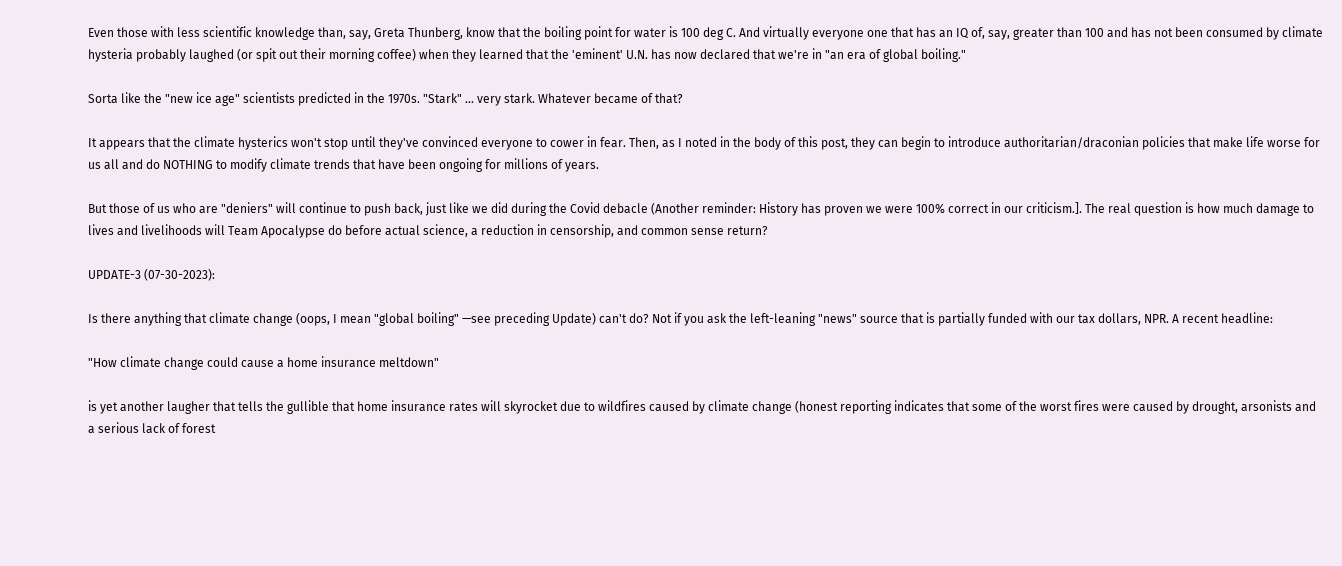Even those with less scientific knowledge than, say, Greta Thunberg, know that the boiling point for water is 100 deg C. And virtually everyone one that has an IQ of, say, greater than 100 and has not been consumed by climate hysteria probably laughed (or spit out their morning coffee) when they learned that the 'eminent' U.N. has now declared that we're in "an era of global boiling."

Sorta like the "new ice age" scientists predicted in the 1970s. "Stark" ... very stark. Whatever became of that?

It appears that the climate hysterics won't stop until they've convinced everyone to cower in fear. Then, as I noted in the body of this post, they can begin to introduce authoritarian/draconian policies that make life worse for us all and do NOTHING to modify climate trends that have been ongoing for millions of years.

But those of us who are "deniers" will continue to push back, just like we did during the Covid debacle (Another reminder: History has proven we were 100% correct in our criticism.]. The real question is how much damage to lives and livelihoods will Team Apocalypse do before actual science, a reduction in censorship, and common sense return?

UPDATE-3 (07-30-2023):

Is there anything that climate change (oops, I mean "global boiling" —see preceding Update) can't do? Not if you ask the left-leaning "news" source that is partially funded with our tax dollars, NPR. A recent headline:

"How climate change could cause a home insurance meltdown"

is yet another laugher that tells the gullible that home insurance rates will skyrocket due to wildfires caused by climate change (honest reporting indicates that some of the worst fires were caused by drought, arsonists and a serious lack of forest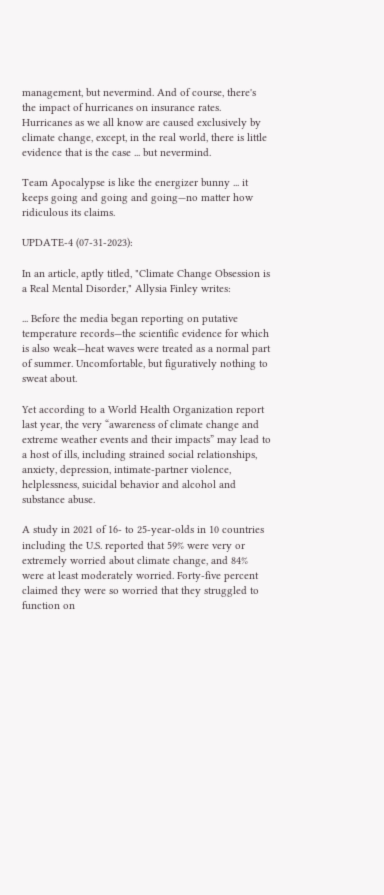management, but nevermind. And of course, there's the impact of hurricanes on insurance rates. Hurricanes as we all know are caused exclusively by climate change, except, in the real world, there is little evidence that is the case ... but nevermind.

Team Apocalypse is like the energizer bunny ... it keeps going and going and going—no matter how ridiculous its claims.

UPDATE-4 (07-31-2023):

In an article, aptly titled, "Climate Change Obsession is a Real Mental Disorder," Allysia Finley writes:

... Before the media began reporting on putative temperature records—the scientific evidence for which is also weak—heat waves were treated as a normal part of summer. Uncomfortable, but figuratively nothing to sweat about.

Yet according to a World Health Organization report last year, the very “awareness of climate change and extreme weather events and their impacts” may lead to a host of ills, including strained social relationships, anxiety, depression, intimate-partner violence, helplessness, suicidal behavior and alcohol and substance abuse.

A study in 2021 of 16- to 25-year-olds in 10 countries including the U.S. reported that 59% were very or extremely worried about climate change, and 84% were at least moderately worried. Forty-five percent claimed they were so worried that they struggled to function on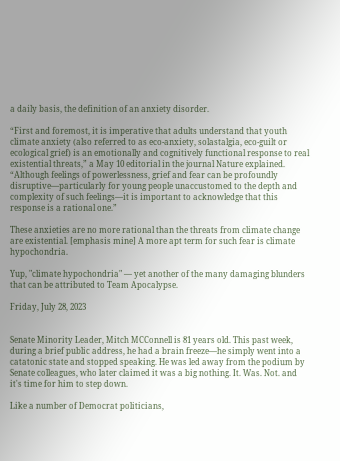a daily basis, the definition of an anxiety disorder.

“First and foremost, it is imperative that adults understand that youth climate anxiety (also referred to as eco-anxiety, solastalgia, eco-guilt or ecological grief) is an emotionally and cognitively functional response to real existential threats,” a May 10 editorial in the journal Nature explained. “Although feelings of powerlessness, grief and fear can be profoundly disruptive—particularly for young people unaccustomed to the depth and complexity of such feelings—it is important to acknowledge that this response is a rational one.”

These anxieties are no more rational than the threats from climate change are existential. [emphasis mine] A more apt term for such fear is climate hypochondria.

Yup, "climate hypochondria" — yet another of the many damaging blunders that can be attributed to Team Apocalypse.

Friday, July 28, 2023


Senate Minority Leader, Mitch MCConnell is 81 years old. This past week, during a brief public address, he had a brain freeze—he simply went into a catatonic state and stopped speaking. He was led away from the podium by Senate colleagues, who later claimed it was a big nothing. It. Was. Not. and it's time for him to step down.

Like a number of Democrat politicians,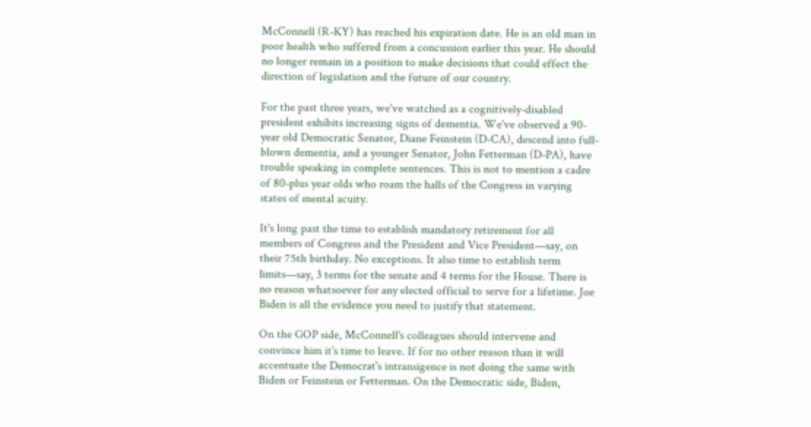McConnell (R-KY) has reached his expiration date. He is an old man in poor health who suffered from a concussion earlier this year. He should no longer remain in a position to make decisions that could effect the direction of legislation and the future of our country.

For the past three years, we've watched as a cognitively-disabled president exhibits increasing signs of dementia. We've observed a 90-year old Democratic Senator, Diane Feinstein (D-CA), descend into full-blown dementia, and a younger Senator, John Fetterman (D-PA), have trouble speaking in complete sentences. This is not to mention a cadre of 80-plus year olds who roam the halls of the Congress in varying states of mental acuity.

It's long past the time to establish mandatory retirement for all members of Congress and the President and Vice President—say, on their 75th birthday. No exceptions. It also time to establish term limits—say, 3 terms for the senate and 4 terms for the House. There is no reason whatsoever for any elected official to serve for a lifetime. Joe Biden is all the evidence you need to justify that statement.

On the GOP side, McConnell's colleagues should intervene and convince him it's time to leave. If for no other reason than it will accentuate the Democrat's intransigence is not doing the same with Biden or Feinstein or Fetterman. On the Democratic side, Biden,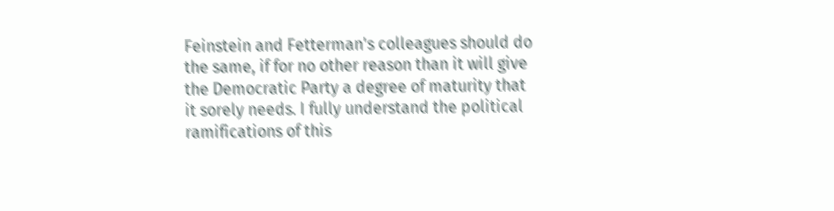Feinstein and Fetterman's colleagues should do the same, if for no other reason than it will give the Democratic Party a degree of maturity that it sorely needs. I fully understand the political ramifications of this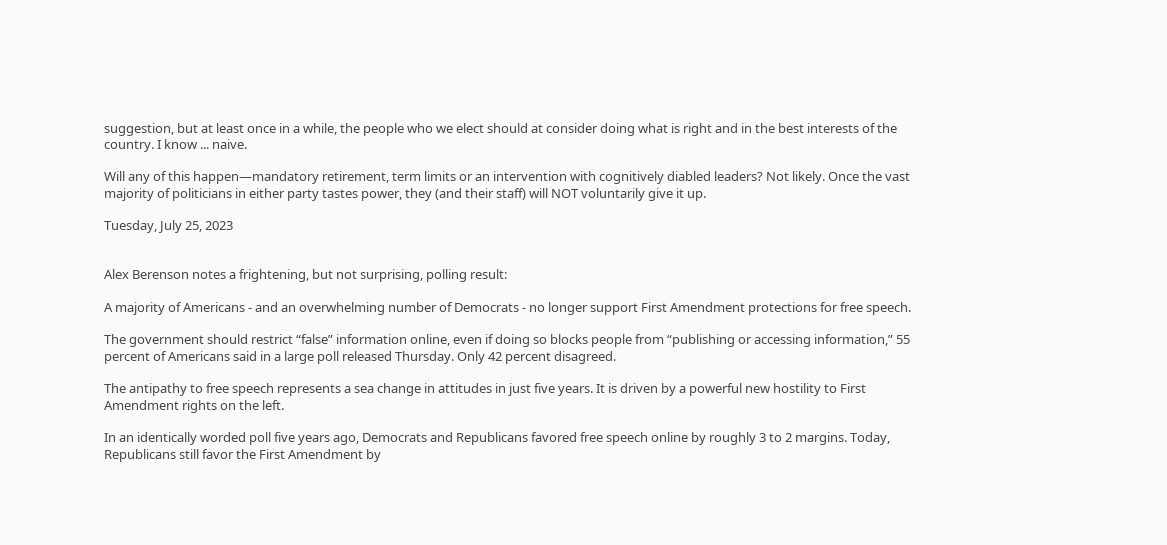suggestion, but at least once in a while, the people who we elect should at consider doing what is right and in the best interests of the country. I know ... naive.

Will any of this happen—mandatory retirement, term limits or an intervention with cognitively diabled leaders? Not likely. Once the vast majority of politicians in either party tastes power, they (and their staff) will NOT voluntarily give it up.

Tuesday, July 25, 2023


Alex Berenson notes a frightening, but not surprising, polling result:

A majority of Americans - and an overwhelming number of Democrats - no longer support First Amendment protections for free speech.

The government should restrict “false” information online, even if doing so blocks people from “publishing or accessing information,” 55 percent of Americans said in a large poll released Thursday. Only 42 percent disagreed.

The antipathy to free speech represents a sea change in attitudes in just five years. It is driven by a powerful new hostility to First Amendment rights on the left.

In an identically worded poll five years ago, Democrats and Republicans favored free speech online by roughly 3 to 2 margins. Today, Republicans still favor the First Amendment by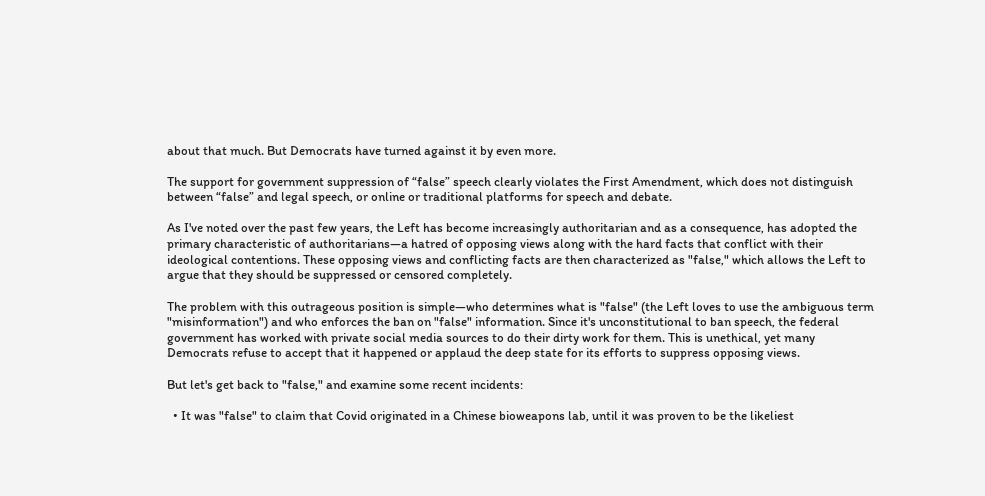about that much. But Democrats have turned against it by even more.

The support for government suppression of “false” speech clearly violates the First Amendment, which does not distinguish between “false” and legal speech, or online or traditional platforms for speech and debate.

As I've noted over the past few years, the Left has become increasingly authoritarian and as a consequence, has adopted the primary characteristic of authoritarians—a hatred of opposing views along with the hard facts that conflict with their ideological contentions. These opposing views and conflicting facts are then characterized as "false," which allows the Left to argue that they should be suppressed or censored completely.

The problem with this outrageous position is simple—who determines what is "false" (the Left loves to use the ambiguous term "misinformation") and who enforces the ban on "false" information. Since it's unconstitutional to ban speech, the federal government has worked with private social media sources to do their dirty work for them. This is unethical, yet many Democrats refuse to accept that it happened or applaud the deep state for its efforts to suppress opposing views.

But let's get back to "false," and examine some recent incidents:

  • It was "false" to claim that Covid originated in a Chinese bioweapons lab, until it was proven to be the likeliest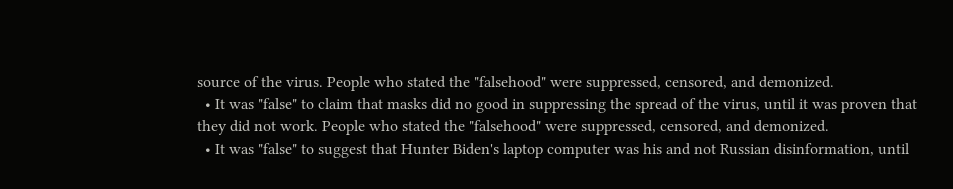source of the virus. People who stated the "falsehood" were suppressed, censored, and demonized.
  • It was "false" to claim that masks did no good in suppressing the spread of the virus, until it was proven that they did not work. People who stated the "falsehood" were suppressed, censored, and demonized.
  • It was "false" to suggest that Hunter Biden's laptop computer was his and not Russian disinformation, until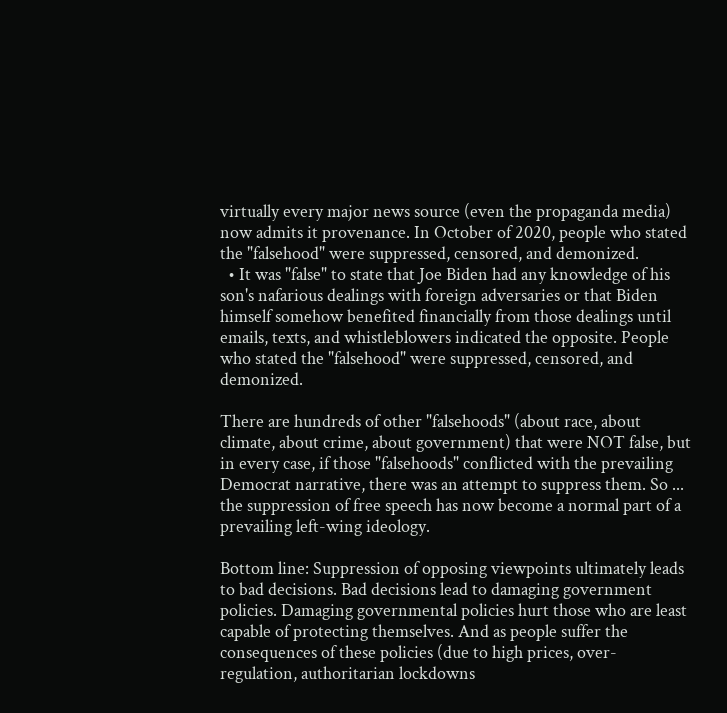virtually every major news source (even the propaganda media) now admits it provenance. In October of 2020, people who stated the "falsehood" were suppressed, censored, and demonized.
  • It was "false" to state that Joe Biden had any knowledge of his son's nafarious dealings with foreign adversaries or that Biden himself somehow benefited financially from those dealings until emails, texts, and whistleblowers indicated the opposite. People who stated the "falsehood" were suppressed, censored, and demonized.

There are hundreds of other "falsehoods" (about race, about climate, about crime, about government) that were NOT false, but in every case, if those "falsehoods" conflicted with the prevailing Democrat narrative, there was an attempt to suppress them. So ... the suppression of free speech has now become a normal part of a prevailing left-wing ideology.

Bottom line: Suppression of opposing viewpoints ultimately leads to bad decisions. Bad decisions lead to damaging government policies. Damaging governmental policies hurt those who are least capable of protecting themselves. And as people suffer the consequences of these policies (due to high prices, over-regulation, authoritarian lockdowns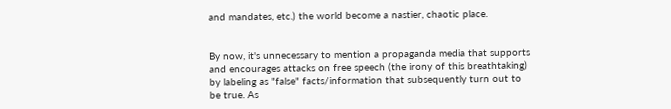and mandates, etc.) the world become a nastier, chaotic place.


By now, it's unnecessary to mention a propaganda media that supports and encourages attacks on free speech (the irony of this breathtaking) by labeling as "false" facts/information that subsequently turn out to be true. As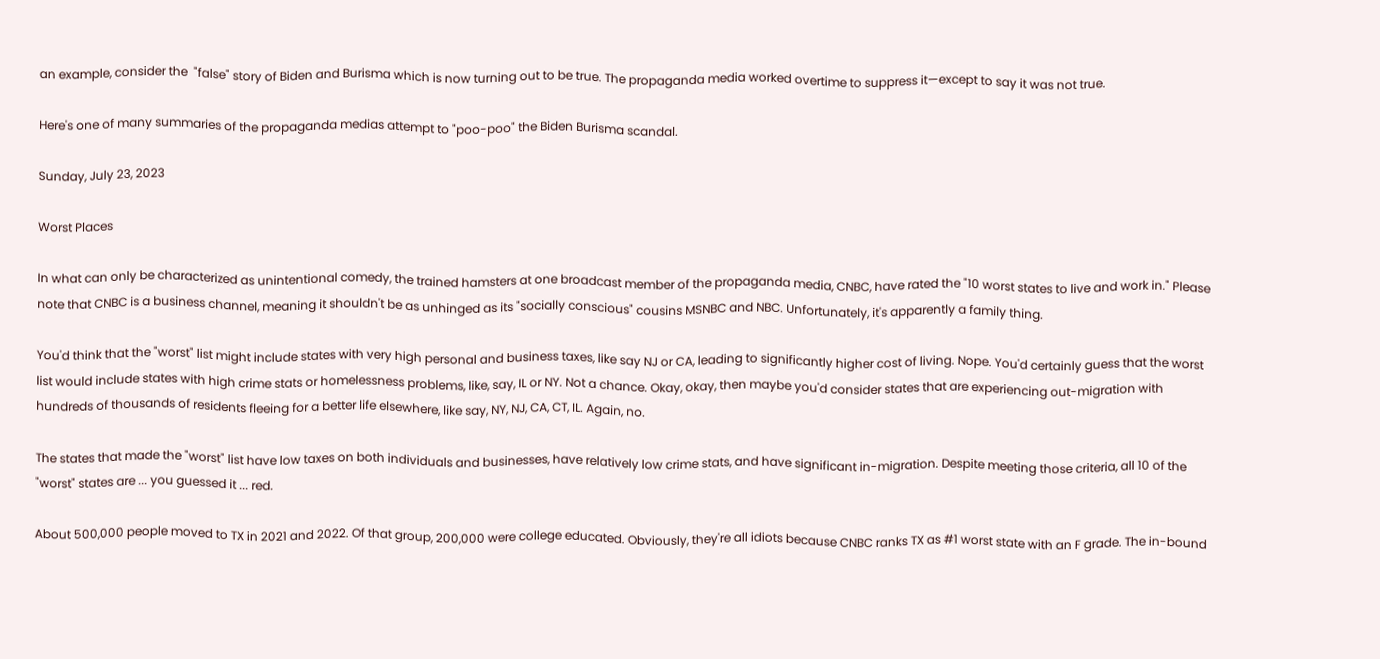an example, consider the  "false" story of Biden and Burisma which is now turning out to be true. The propaganda media worked overtime to suppress it—except to say it was not true.

Here's one of many summaries of the propaganda medias attempt to "poo-poo" the Biden Burisma scandal.

Sunday, July 23, 2023

Worst Places

In what can only be characterized as unintentional comedy, the trained hamsters at one broadcast member of the propaganda media, CNBC, have rated the "10 worst states to live and work in." Please note that CNBC is a business channel, meaning it shouldn't be as unhinged as its "socially conscious" cousins MSNBC and NBC. Unfortunately, it's apparently a family thing.

You'd think that the "worst" list might include states with very high personal and business taxes, like say NJ or CA, leading to significantly higher cost of living. Nope. You'd certainly guess that the worst list would include states with high crime stats or homelessness problems, like, say, IL or NY. Not a chance. Okay, okay, then maybe you'd consider states that are experiencing out-migration with hundreds of thousands of residents fleeing for a better life elsewhere, like say, NY, NJ, CA, CT, IL. Again, no.

The states that made the "worst" list have low taxes on both individuals and businesses, have relatively low crime stats, and have significant in-migration. Despite meeting those criteria, all 10 of the "worst" states are ... you guessed it ... red.

About 500,000 people moved to TX in 2021 and 2022. Of that group, 200,000 were college educated. Obviously, they're all idiots because CNBC ranks TX as #1 worst state with an F grade. The in-bound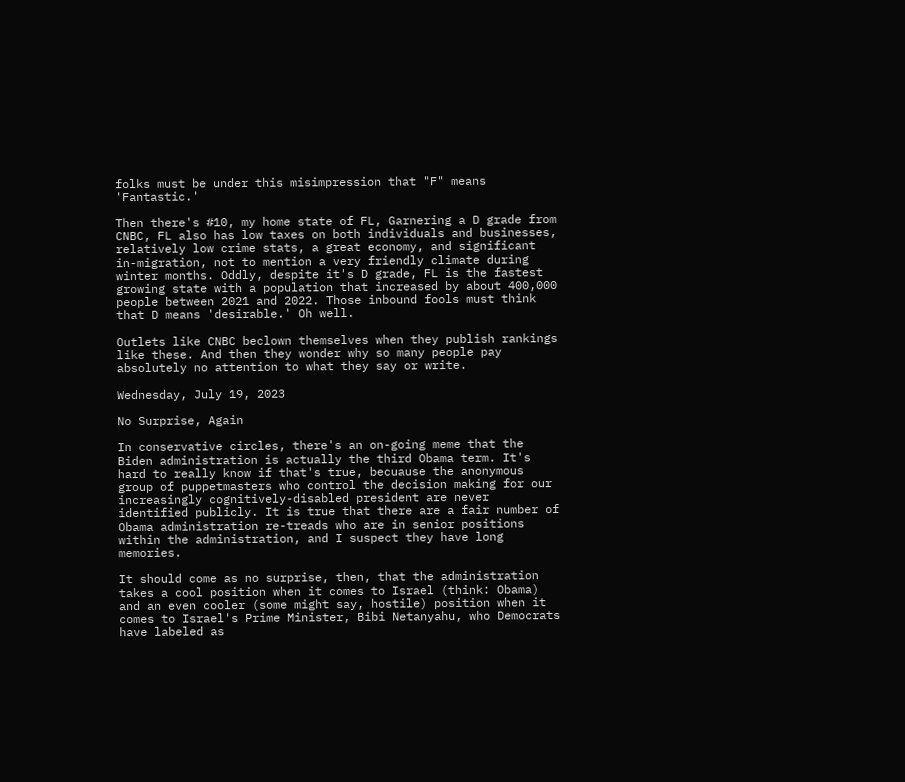folks must be under this misimpression that "F" means 'Fantastic.'

Then there's #10, my home state of FL, Garnering a D grade from CNBC, FL also has low taxes on both individuals and businesses, relatively low crime stats, a great economy, and significant in-migration, not to mention a very friendly climate during winter months. Oddly, despite it's D grade, FL is the fastest growing state with a population that increased by about 400,000 people between 2021 and 2022. Those inbound fools must think that D means 'desirable.' Oh well.

Outlets like CNBC beclown themselves when they publish rankings like these. And then they wonder why so many people pay absolutely no attention to what they say or write.

Wednesday, July 19, 2023

No Surprise, Again

In conservative circles, there's an on-going meme that the Biden administration is actually the third Obama term. It's hard to really know if that's true, becuause the anonymous group of puppetmasters who control the decision making for our increasingly cognitively-disabled president are never identified publicly. It is true that there are a fair number of Obama administration re-treads who are in senior positions within the administration, and I suspect they have long memories.

It should come as no surprise, then, that the administration takes a cool position when it comes to Israel (think: Obama) and an even cooler (some might say, hostile) position when it comes to Israel's Prime Minister, Bibi Netanyahu, who Democrats have labeled as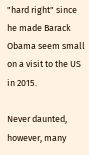"hard right" since he made Barack Obama seem small on a visit to the US in 2015.

Never daunted, however, many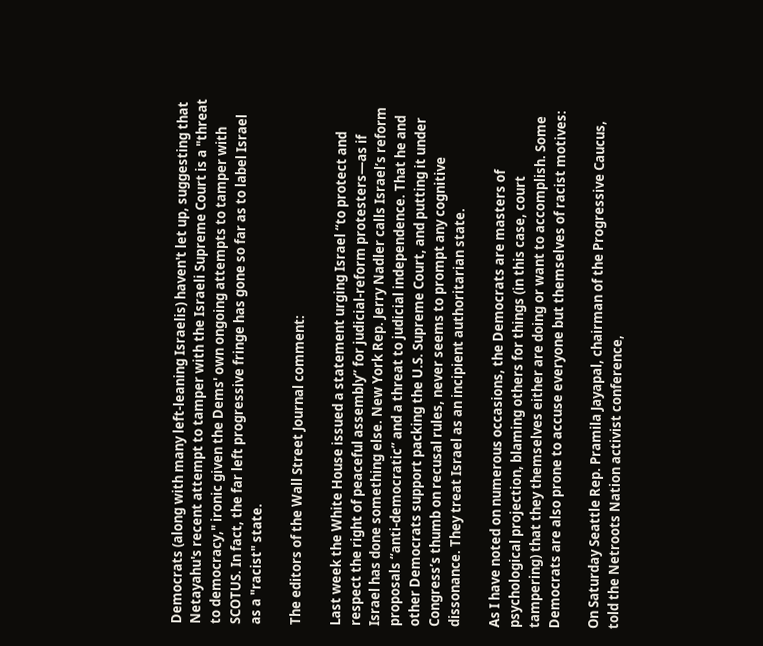Democrats (along with many left-leaning Israelis) haven't let up, suggesting that Netayahu's recent attempt to tamper with the Israeli Supreme Court is a "threat to democracy," ironic given the Dems' own ongoing attempts to tamper with SCOTUS. In fact, the far left progressive fringe has gone so far as to label Israel as a "racist" state.

The editors of the Wall Street Journal comment:

Last week the White House issued a statement urging Israel “to protect and respect the right of peaceful assembly” for judicial-reform protesters—as if Israel has done something else. New York Rep. Jerry Nadler calls Israel’s reform proposals “anti-democratic” and a threat to judicial independence. That he and other Democrats support packing the U.S. Supreme Court, and putting it under Congress’s thumb on recusal rules, never seems to prompt any cognitive dissonance. They treat Israel as an incipient authoritarian state.

As I have noted on numerous occasions, the Democrats are masters of psychological projection, blaming others for things (in this case, court tampering) that they themselves either are doing or want to accomplish. Some Democrats are also prone to accuse everyone but themselves of racist motives:

On Saturday Seattle Rep. Pramila Jayapal, chairman of the Progressive Caucus, told the Netroots Nation activist conference,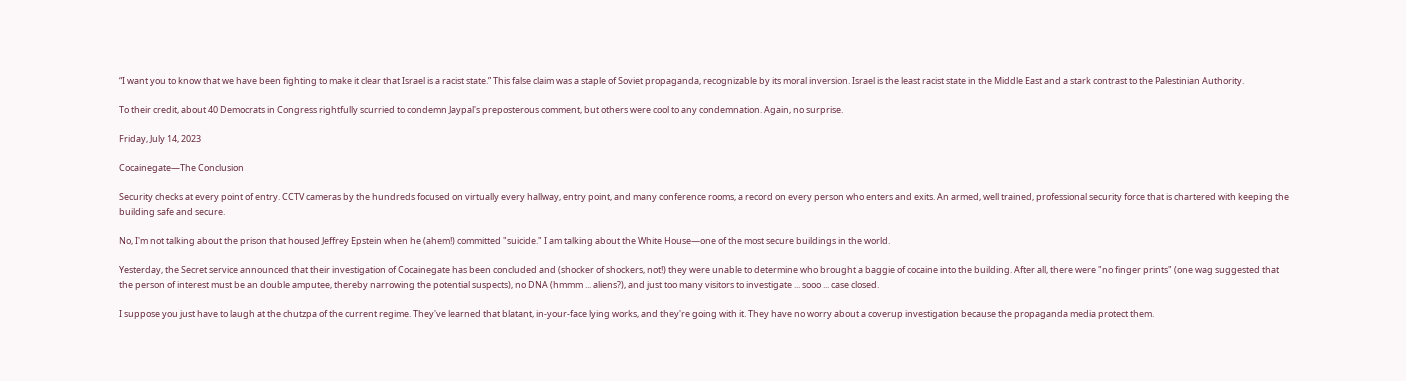“I want you to know that we have been fighting to make it clear that Israel is a racist state.” This false claim was a staple of Soviet propaganda, recognizable by its moral inversion. Israel is the least racist state in the Middle East and a stark contrast to the Palestinian Authority.

To their credit, about 40 Democrats in Congress rightfully scurried to condemn Jaypal's preposterous comment, but others were cool to any condemnation. Again, no surprise.

Friday, July 14, 2023

Cocainegate—The Conclusion

Security checks at every point of entry. CCTV cameras by the hundreds focused on virtually every hallway, entry point, and many conference rooms, a record on every person who enters and exits. An armed, well trained, professional security force that is chartered with keeping the building safe and secure.

No, I'm not talking about the prison that housed Jeffrey Epstein when he (ahem!) committed "suicide." I am talking about the White House—one of the most secure buildings in the world.

Yesterday, the Secret service announced that their investigation of Cocainegate has been concluded and (shocker of shockers, not!) they were unable to determine who brought a baggie of cocaine into the building. After all, there were "no finger prints" (one wag suggested that the person of interest must be an double amputee, thereby narrowing the potential suspects), no DNA (hmmm ... aliens?), and just too many visitors to investigate ... sooo ... case closed.

I suppose you just have to laugh at the chutzpa of the current regime. They've learned that blatant, in-your-face lying works, and they're going with it. They have no worry about a coverup investigation because the propaganda media protect them.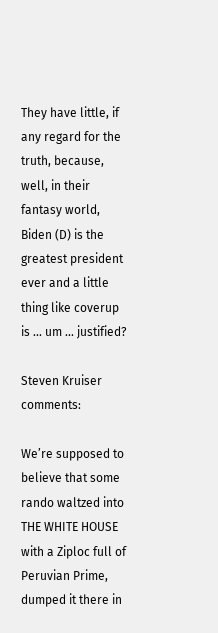They have little, if any regard for the truth, because, well, in their fantasy world, Biden (D) is the greatest president ever and a little thing like coverup is ... um ... justified?

Steven Kruiser comments:

We’re supposed to believe that some rando waltzed into THE WHITE HOUSE with a Ziploc full of Peruvian Prime, dumped it there in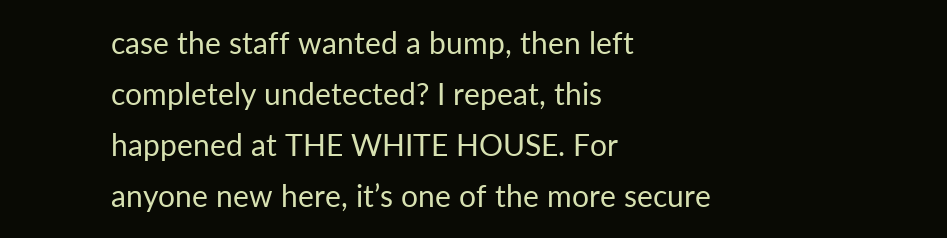case the staff wanted a bump, then left completely undetected? I repeat, this happened at THE WHITE HOUSE. For anyone new here, it’s one of the more secure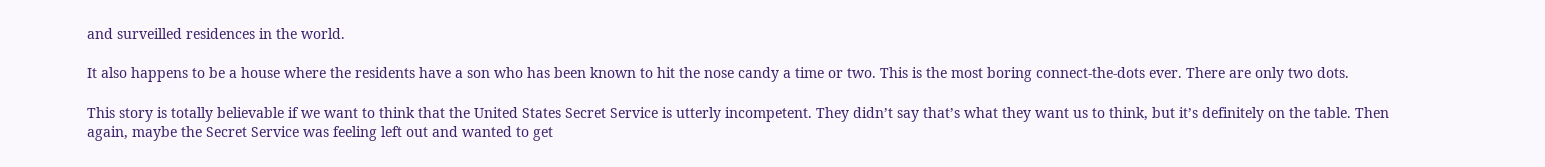and surveilled residences in the world.

It also happens to be a house where the residents have a son who has been known to hit the nose candy a time or two. This is the most boring connect-the-dots ever. There are only two dots.

This story is totally believable if we want to think that the United States Secret Service is utterly incompetent. They didn’t say that’s what they want us to think, but it’s definitely on the table. Then again, maybe the Secret Service was feeling left out and wanted to get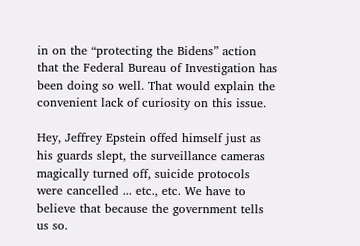in on the “protecting the Bidens” action that the Federal Bureau of Investigation has been doing so well. That would explain the convenient lack of curiosity on this issue.

Hey, Jeffrey Epstein offed himself just as his guards slept, the surveillance cameras magically turned off, suicide protocols were cancelled ... etc., etc. We have to believe that because the government tells us so.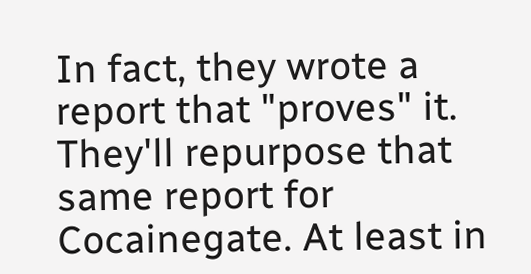In fact, they wrote a report that "proves" it. They'll repurpose that same report for Cocainegate. At least in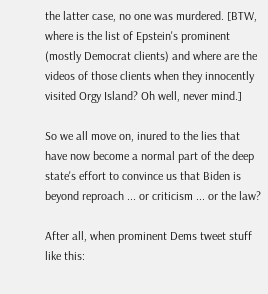the latter case, no one was murdered. [BTW, where is the list of Epstein's prominent (mostly Democrat clients) and where are the videos of those clients when they innocently visited Orgy Island? Oh well, never mind.]

So we all move on, inured to the lies that have now become a normal part of the deep state's effort to convince us that Biden is beyond reproach ... or criticism ... or the law?

After all, when prominent Dems tweet stuff like this: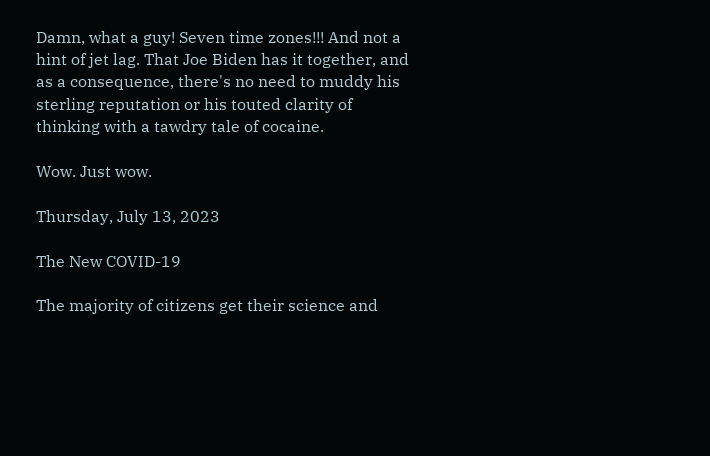Damn, what a guy! Seven time zones!!! And not a hint of jet lag. That Joe Biden has it together, and as a consequence, there's no need to muddy his sterling reputation or his touted clarity of thinking with a tawdry tale of cocaine.

Wow. Just wow.

Thursday, July 13, 2023

The New COVID-19

The majority of citizens get their science and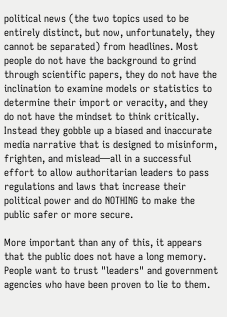political news (the two topics used to be entirely distinct, but now, unfortunately, they cannot be separated) from headlines. Most people do not have the background to grind through scientific papers, they do not have the inclination to examine models or statistics to determine their import or veracity, and they do not have the mindset to think critically. Instead they gobble up a biased and inaccurate media narrative that is designed to misinform, frighten, and mislead—all in a successful effort to allow authoritarian leaders to pass regulations and laws that increase their political power and do NOTHING to make the public safer or more secure.

More important than any of this, it appears that the public does not have a long memory. People want to trust "leaders" and government agencies who have been proven to lie to them.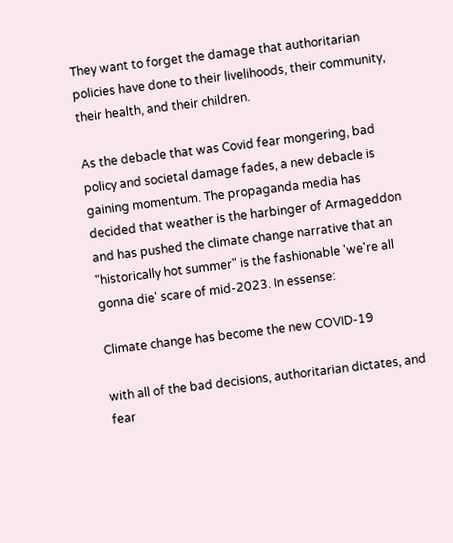They want to forget the damage that authoritarian policies have done to their livelihoods, their community, their health, and their children.

As the debacle that was Covid fear mongering, bad policy and societal damage fades, a new debacle is gaining momentum. The propaganda media has decided that weather is the harbinger of Armageddon and has pushed the climate change narrative that an "historically hot summer" is the fashionable 'we're all gonna die' scare of mid-2023. In essense:

Climate change has become the new COVID-19

with all of the bad decisions, authoritarian dictates, and fear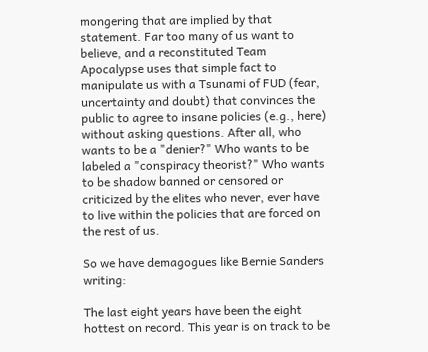mongering that are implied by that statement. Far too many of us want to believe, and a reconstituted Team Apocalypse uses that simple fact to manipulate us with a Tsunami of FUD (fear, uncertainty and doubt) that convinces the public to agree to insane policies (e.g., here) without asking questions. After all, who wants to be a "denier?" Who wants to be labeled a "conspiracy theorist?" Who wants to be shadow banned or censored or criticized by the elites who never, ever have to live within the policies that are forced on the rest of us.

So we have demagogues like Bernie Sanders writing:

The last eight years have been the eight hottest on record. This year is on track to be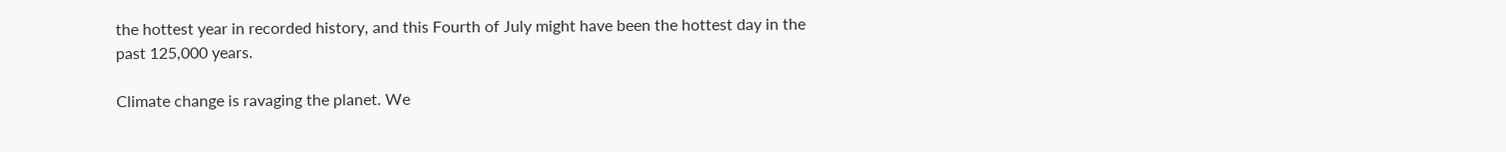the hottest year in recorded history, and this Fourth of July might have been the hottest day in the past 125,000 years.

Climate change is ravaging the planet. We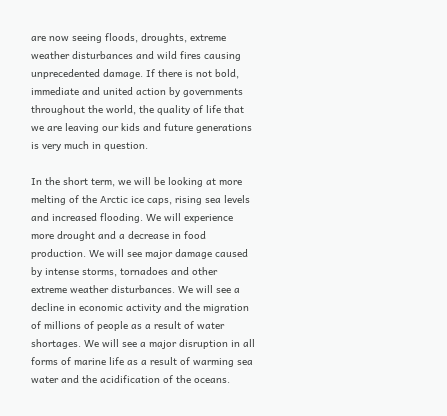are now seeing floods, droughts, extreme weather disturbances and wild fires causing unprecedented damage. If there is not bold, immediate and united action by governments throughout the world, the quality of life that we are leaving our kids and future generations is very much in question.

In the short term, we will be looking at more melting of the Arctic ice caps, rising sea levels and increased flooding. We will experience more drought and a decrease in food production. We will see major damage caused by intense storms, tornadoes and other extreme weather disturbances. We will see a decline in economic activity and the migration of millions of people as a result of water shortages. We will see a major disruption in all forms of marine life as a result of warming sea water and the acidification of the oceans.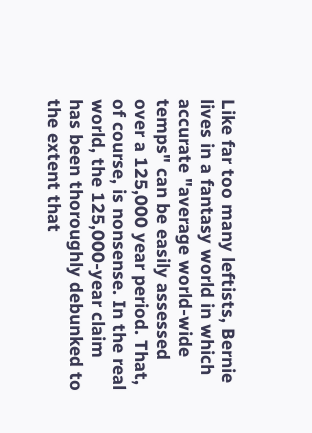Like far too many leftists, Bernie lives in a fantasy world in which accurate "average world-wide temps" can be easily assessed over a 125,000 year period. That, of course, is nonsense. In the real world, the 125,000-year claim has been thoroughly debunked to the extent that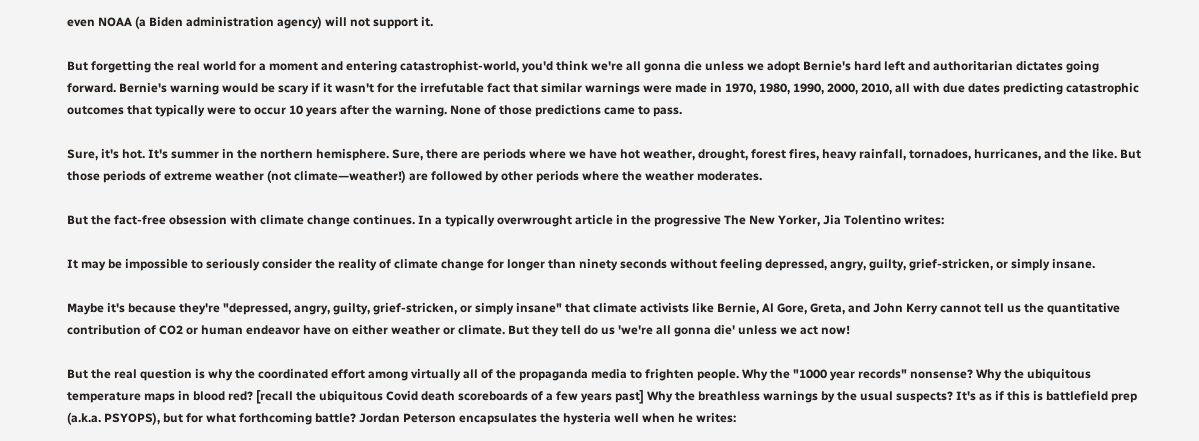even NOAA (a Biden administration agency) will not support it.

But forgetting the real world for a moment and entering catastrophist-world, you'd think we're all gonna die unless we adopt Bernie's hard left and authoritarian dictates going forward. Bernie's warning would be scary if it wasn't for the irrefutable fact that similar warnings were made in 1970, 1980, 1990, 2000, 2010, all with due dates predicting catastrophic outcomes that typically were to occur 10 years after the warning. None of those predictions came to pass.

Sure, it's hot. It's summer in the northern hemisphere. Sure, there are periods where we have hot weather, drought, forest fires, heavy rainfall, tornadoes, hurricanes, and the like. But those periods of extreme weather (not climate—weather!) are followed by other periods where the weather moderates.

But the fact-free obsession with climate change continues. In a typically overwrought article in the progressive The New Yorker, Jia Tolentino writes:

It may be impossible to seriously consider the reality of climate change for longer than ninety seconds without feeling depressed, angry, guilty, grief-stricken, or simply insane.

Maybe it's because they're "depressed, angry, guilty, grief-stricken, or simply insane" that climate activists like Bernie, Al Gore, Greta, and John Kerry cannot tell us the quantitative contribution of CO2 or human endeavor have on either weather or climate. But they tell do us 'we're all gonna die' unless we act now!

But the real question is why the coordinated effort among virtually all of the propaganda media to frighten people. Why the "1000 year records" nonsense? Why the ubiquitous temperature maps in blood red? [recall the ubiquitous Covid death scoreboards of a few years past] Why the breathless warnings by the usual suspects? It's as if this is battlefield prep (a.k.a. PSYOPS), but for what forthcoming battle? Jordan Peterson encapsulates the hysteria well when he writes: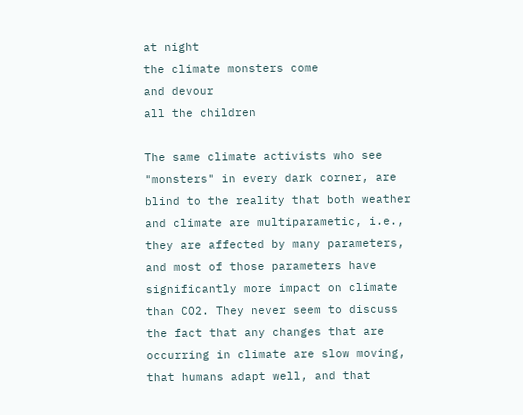at night
the climate monsters come
and devour
all the children

The same climate activists who see "monsters" in every dark corner, are blind to the reality that both weather and climate are multiparametic, i.e., they are affected by many parameters, and most of those parameters have significantly more impact on climate than CO2. They never seem to discuss the fact that any changes that are occurring in climate are slow moving, that humans adapt well, and that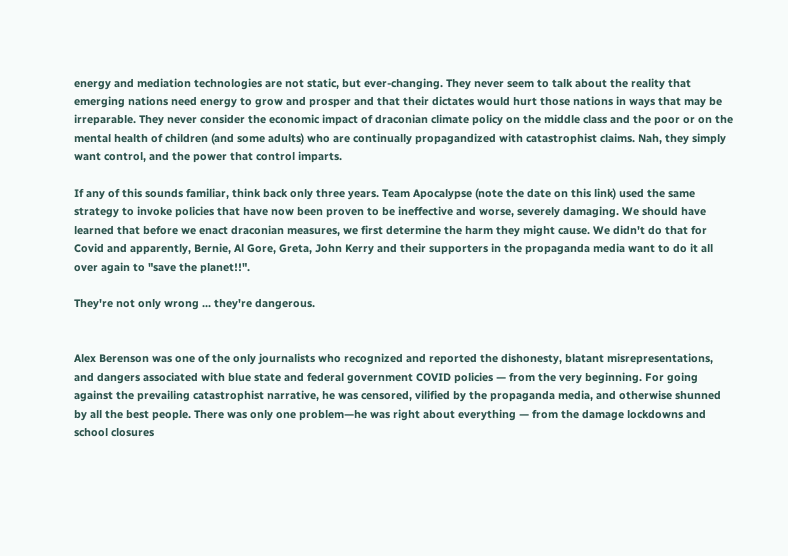energy and mediation technologies are not static, but ever-changing. They never seem to talk about the reality that emerging nations need energy to grow and prosper and that their dictates would hurt those nations in ways that may be irreparable. They never consider the economic impact of draconian climate policy on the middle class and the poor or on the mental health of children (and some adults) who are continually propagandized with catastrophist claims. Nah, they simply want control, and the power that control imparts.

If any of this sounds familiar, think back only three years. Team Apocalypse (note the date on this link) used the same strategy to invoke policies that have now been proven to be ineffective and worse, severely damaging. We should have learned that before we enact draconian measures, we first determine the harm they might cause. We didn't do that for Covid and apparently, Bernie, Al Gore, Greta, John Kerry and their supporters in the propaganda media want to do it all over again to "save the planet!!".

They're not only wrong ... they're dangerous.


Alex Berenson was one of the only journalists who recognized and reported the dishonesty, blatant misrepresentations, and dangers associated with blue state and federal government COVID policies — from the very beginning. For going against the prevailing catastrophist narrative, he was censored, vilified by the propaganda media, and otherwise shunned by all the best people. There was only one problem—he was right about everything — from the damage lockdowns and school closures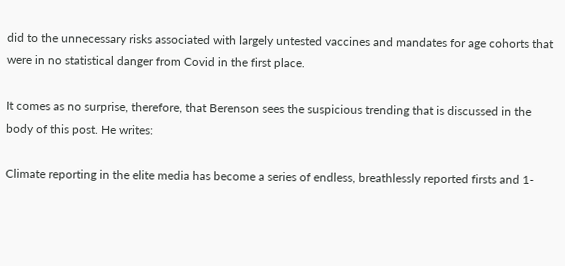did to the unnecessary risks associated with largely untested vaccines and mandates for age cohorts that were in no statistical danger from Covid in the first place.

It comes as no surprise, therefore, that Berenson sees the suspicious trending that is discussed in the body of this post. He writes:

Climate reporting in the elite media has become a series of endless, breathlessly reported firsts and 1-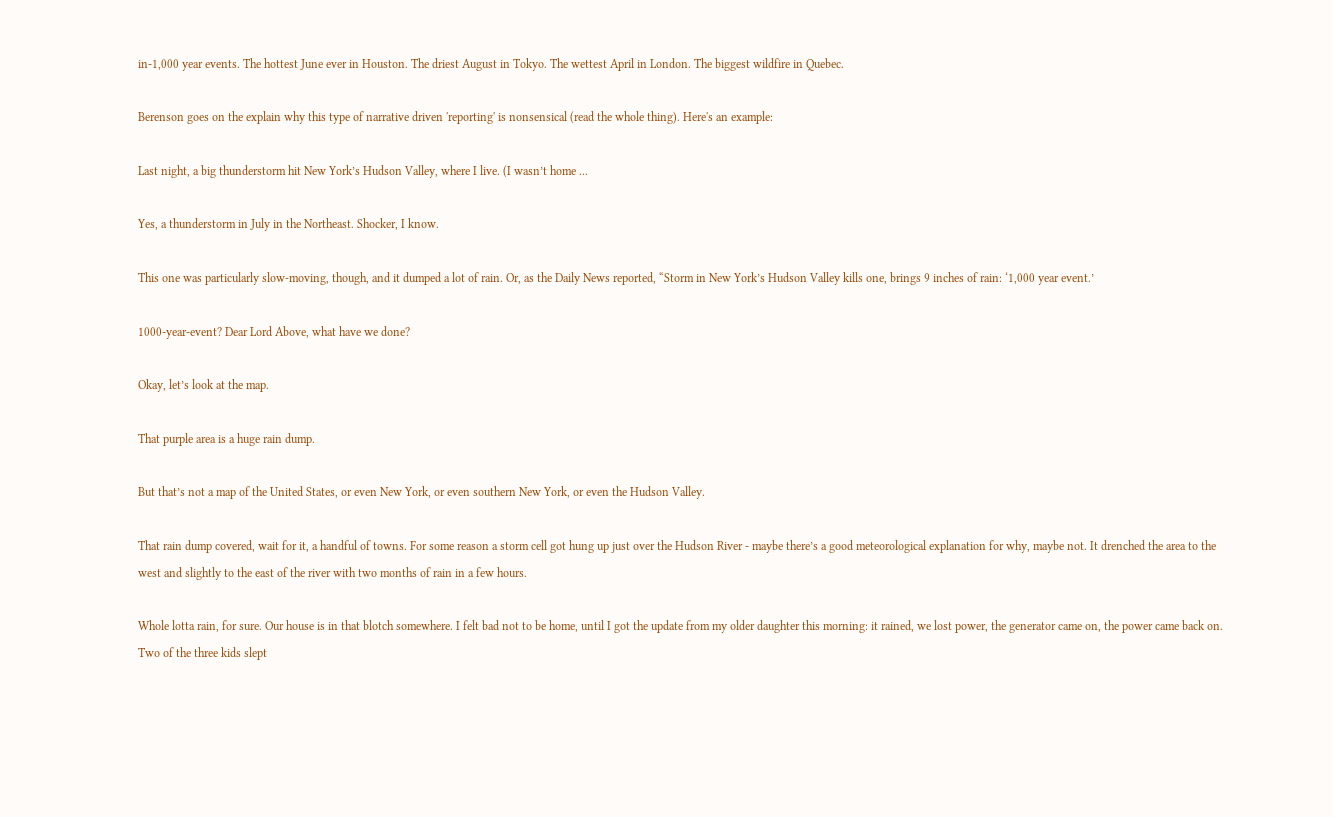in-1,000 year events. The hottest June ever in Houston. The driest August in Tokyo. The wettest April in London. The biggest wildfire in Quebec.

Berenson goes on the explain why this type of narrative driven 'reporting' is nonsensical (read the whole thing). Here's an example:

Last night, a big thunderstorm hit New York’s Hudson Valley, where I live. (I wasn’t home ...

Yes, a thunderstorm in July in the Northeast. Shocker, I know.

This one was particularly slow-moving, though, and it dumped a lot of rain. Or, as the Daily News reported, “Storm in New York’s Hudson Valley kills one, brings 9 inches of rain: ‘1,000 year event.’

1000-year-event? Dear Lord Above, what have we done?

Okay, let’s look at the map.

That purple area is a huge rain dump.

But that’s not a map of the United States, or even New York, or even southern New York, or even the Hudson Valley.

That rain dump covered, wait for it, a handful of towns. For some reason a storm cell got hung up just over the Hudson River - maybe there’s a good meteorological explanation for why, maybe not. It drenched the area to the west and slightly to the east of the river with two months of rain in a few hours.

Whole lotta rain, for sure. Our house is in that blotch somewhere. I felt bad not to be home, until I got the update from my older daughter this morning: it rained, we lost power, the generator came on, the power came back on. Two of the three kids slept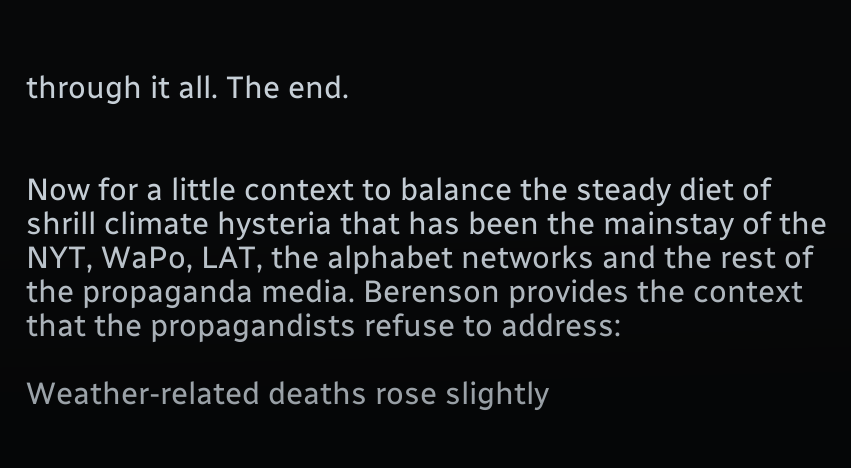through it all. The end.


Now for a little context to balance the steady diet of shrill climate hysteria that has been the mainstay of the NYT, WaPo, LAT, the alphabet networks and the rest of the propaganda media. Berenson provides the context that the propagandists refuse to address:

Weather-related deaths rose slightly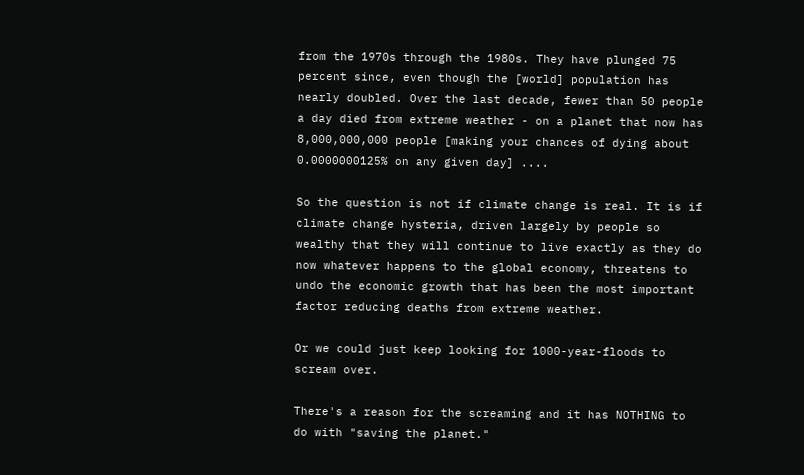from the 1970s through the 1980s. They have plunged 75 percent since, even though the [world] population has nearly doubled. Over the last decade, fewer than 50 people a day died from extreme weather - on a planet that now has 8,000,000,000 people [making your chances of dying about 0.0000000125% on any given day] ....

So the question is not if climate change is real. It is if climate change hysteria, driven largely by people so wealthy that they will continue to live exactly as they do now whatever happens to the global economy, threatens to undo the economic growth that has been the most important factor reducing deaths from extreme weather.

Or we could just keep looking for 1000-year-floods to scream over.

There's a reason for the screaming and it has NOTHING to do with "saving the planet."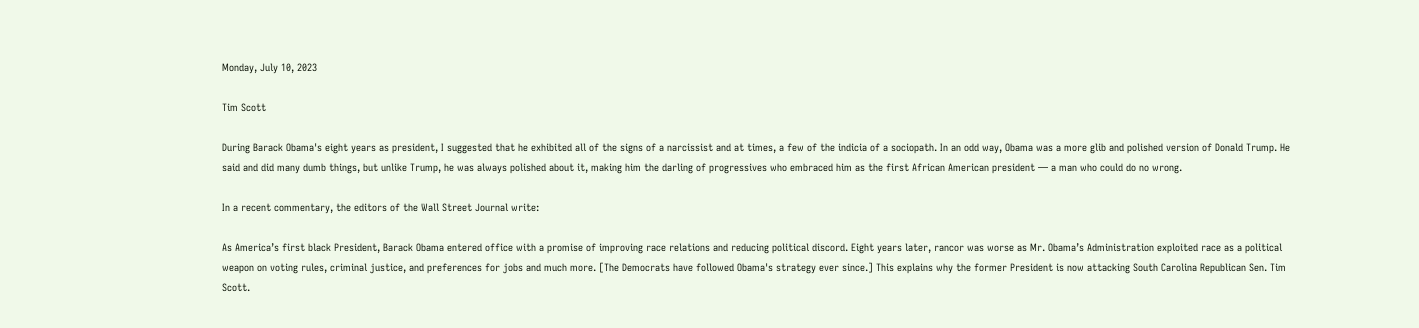Monday, July 10, 2023

Tim Scott

During Barack Obama's eight years as president, I suggested that he exhibited all of the signs of a narcissist and at times, a few of the indicia of a sociopath. In an odd way, Obama was a more glib and polished version of Donald Trump. He said and did many dumb things, but unlike Trump, he was always polished about it, making him the darling of progressives who embraced him as the first African American president — a man who could do no wrong.

In a recent commentary, the editors of the Wall Street Journal write:

As America’s first black President, Barack Obama entered office with a promise of improving race relations and reducing political discord. Eight years later, rancor was worse as Mr. Obama’s Administration exploited race as a political weapon on voting rules, criminal justice, and preferences for jobs and much more. [The Democrats have followed Obama's strategy ever since.] This explains why the former President is now attacking South Carolina Republican Sen. Tim Scott.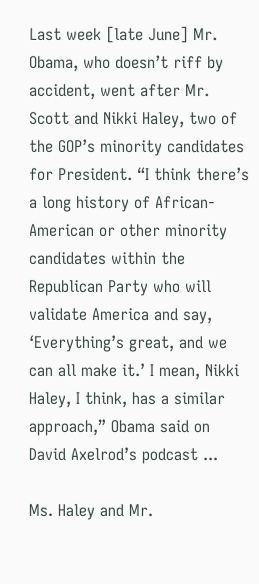Last week [late June] Mr. Obama, who doesn’t riff by accident, went after Mr. Scott and Nikki Haley, two of the GOP’s minority candidates for President. “I think there’s a long history of African-American or other minority candidates within the Republican Party who will validate America and say, ‘Everything’s great, and we can all make it.’ I mean, Nikki Haley, I think, has a similar approach,” Obama said on David Axelrod’s podcast ...

Ms. Haley and Mr.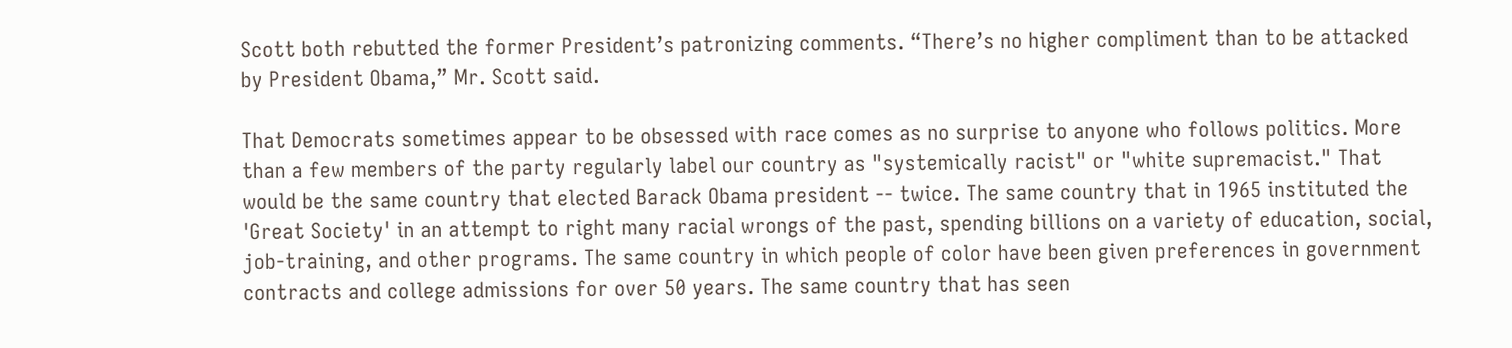Scott both rebutted the former President’s patronizing comments. “There’s no higher compliment than to be attacked by President Obama,” Mr. Scott said.

That Democrats sometimes appear to be obsessed with race comes as no surprise to anyone who follows politics. More than a few members of the party regularly label our country as "systemically racist" or "white supremacist." That would be the same country that elected Barack Obama president -- twice. The same country that in 1965 instituted the 'Great Society' in an attempt to right many racial wrongs of the past, spending billions on a variety of education, social, job-training, and other programs. The same country in which people of color have been given preferences in government contracts and college admissions for over 50 years. The same country that has seen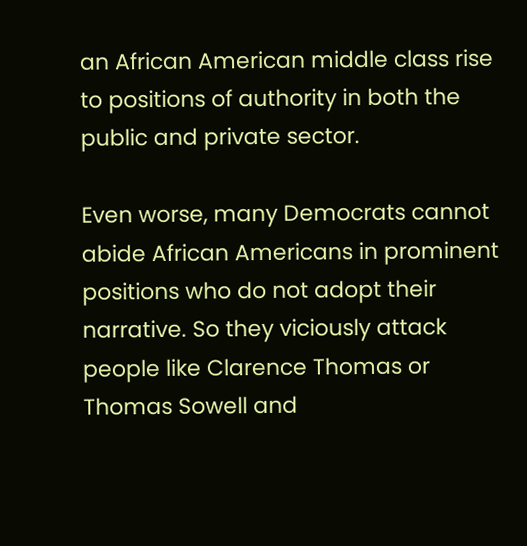an African American middle class rise to positions of authority in both the public and private sector.

Even worse, many Democrats cannot abide African Americans in prominent positions who do not adopt their narrative. So they viciously attack people like Clarence Thomas or Thomas Sowell and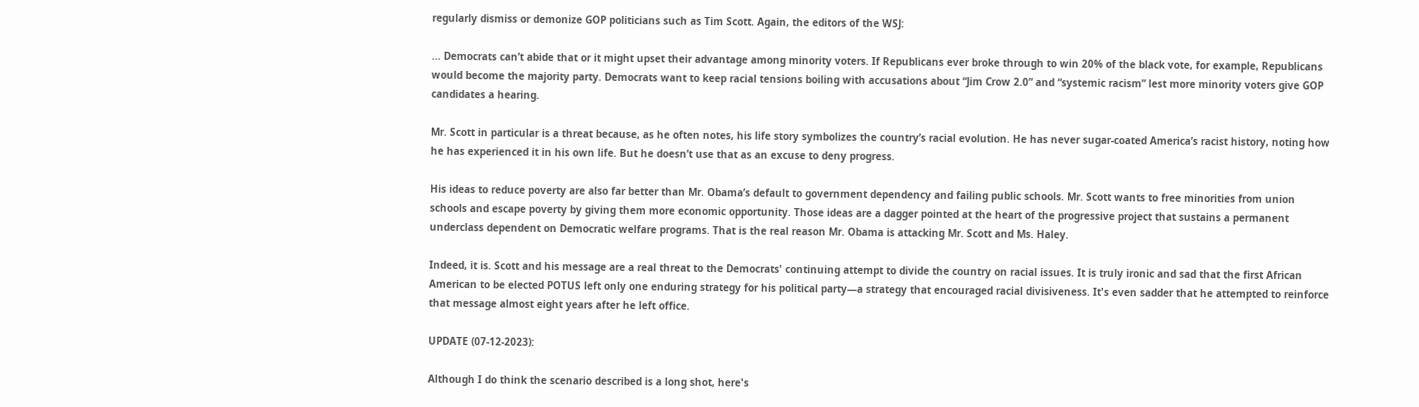regularly dismiss or demonize GOP politicians such as Tim Scott. Again, the editors of the WSJ:

... Democrats can’t abide that or it might upset their advantage among minority voters. If Republicans ever broke through to win 20% of the black vote, for example, Republicans would become the majority party. Democrats want to keep racial tensions boiling with accusations about “Jim Crow 2.0” and “systemic racism” lest more minority voters give GOP candidates a hearing.

Mr. Scott in particular is a threat because, as he often notes, his life story symbolizes the country’s racial evolution. He has never sugar-coated America’s racist history, noting how he has experienced it in his own life. But he doesn’t use that as an excuse to deny progress.

His ideas to reduce poverty are also far better than Mr. Obama’s default to government dependency and failing public schools. Mr. Scott wants to free minorities from union schools and escape poverty by giving them more economic opportunity. Those ideas are a dagger pointed at the heart of the progressive project that sustains a permanent underclass dependent on Democratic welfare programs. That is the real reason Mr. Obama is attacking Mr. Scott and Ms. Haley.

Indeed, it is. Scott and his message are a real threat to the Democrats' continuing attempt to divide the country on racial issues. It is truly ironic and sad that the first African American to be elected POTUS left only one enduring strategy for his political party—a strategy that encouraged racial divisiveness. It's even sadder that he attempted to reinforce that message almost eight years after he left office.

UPDATE (07-12-2023):

Although I do think the scenario described is a long shot, here's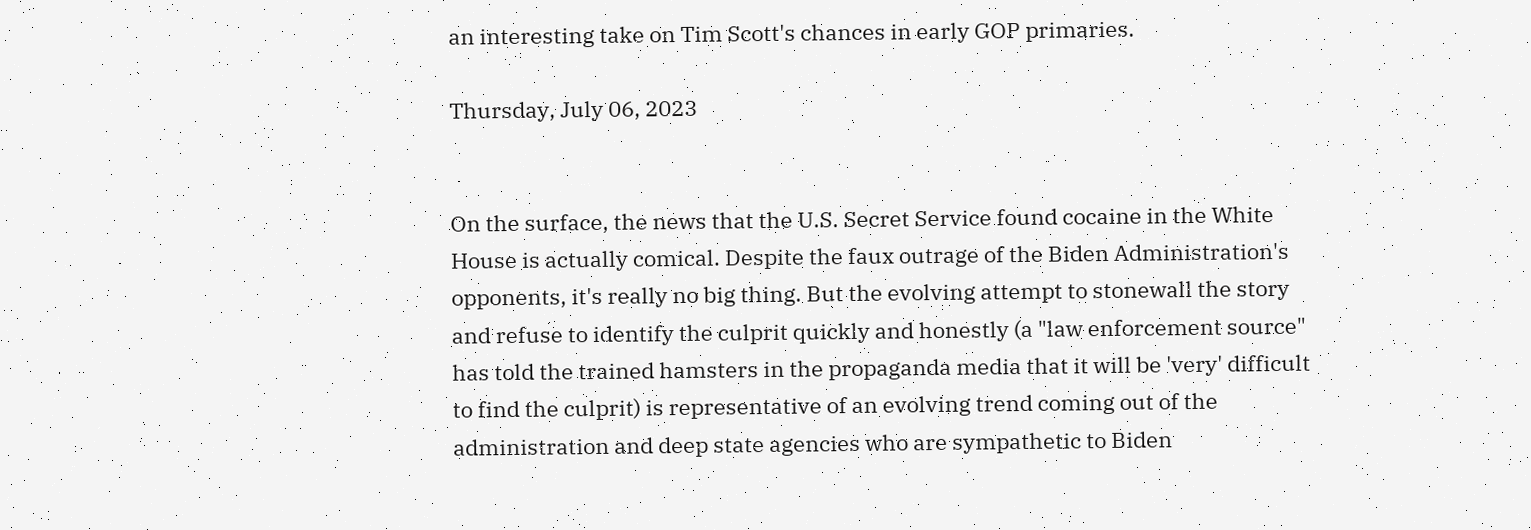an interesting take on Tim Scott's chances in early GOP primaries.

Thursday, July 06, 2023


On the surface, the news that the U.S. Secret Service found cocaine in the White House is actually comical. Despite the faux outrage of the Biden Administration's opponents, it's really no big thing. But the evolving attempt to stonewall the story and refuse to identify the culprit quickly and honestly (a "law enforcement source" has told the trained hamsters in the propaganda media that it will be 'very' difficult to find the culprit) is representative of an evolving trend coming out of the administration and deep state agencies who are sympathetic to Biden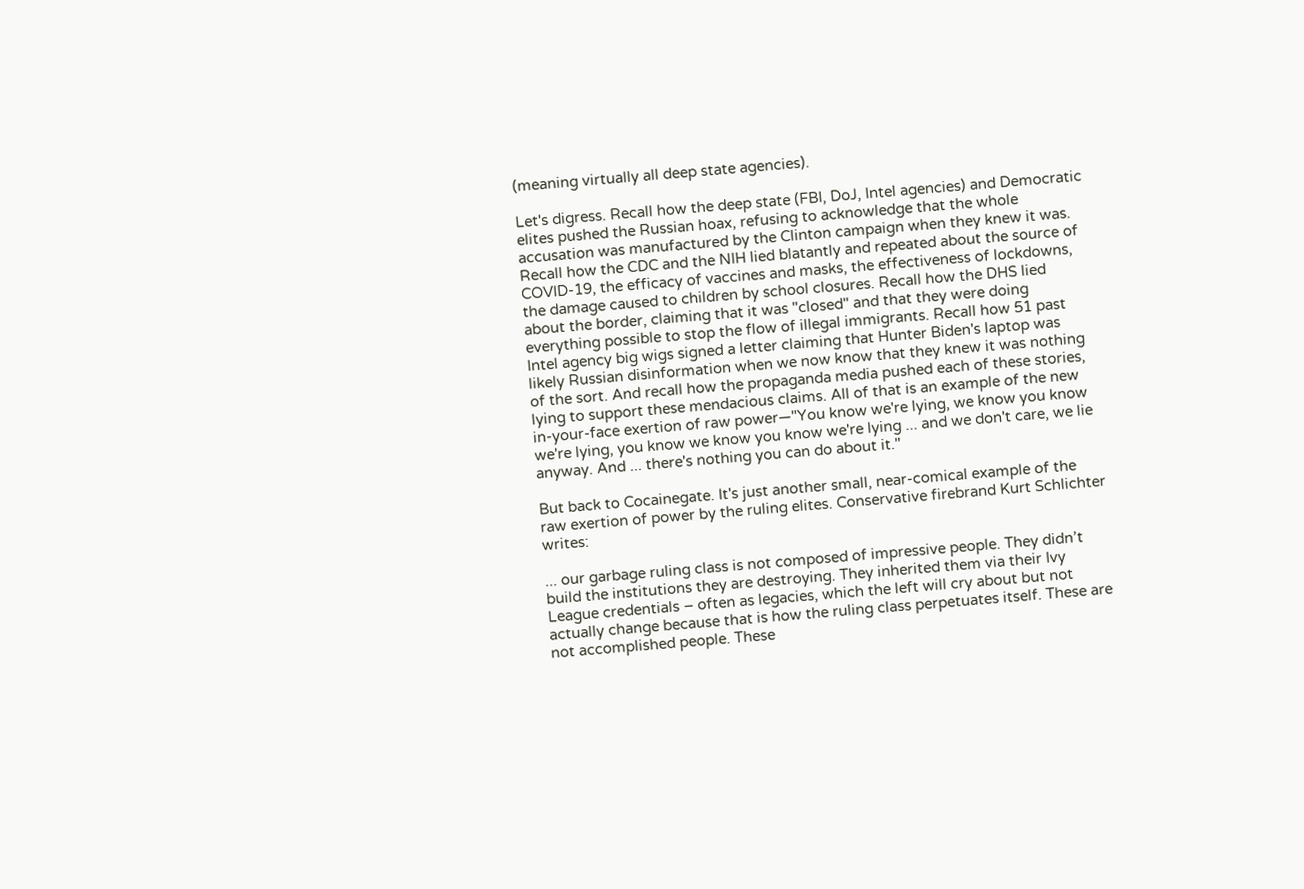(meaning virtually all deep state agencies).

Let's digress. Recall how the deep state (FBI, DoJ, Intel agencies) and Democratic elites pushed the Russian hoax, refusing to acknowledge that the whole accusation was manufactured by the Clinton campaign when they knew it was. Recall how the CDC and the NIH lied blatantly and repeated about the source of COVID-19, the efficacy of vaccines and masks, the effectiveness of lockdowns, the damage caused to children by school closures. Recall how the DHS lied about the border, claiming that it was "closed" and that they were doing everything possible to stop the flow of illegal immigrants. Recall how 51 past Intel agency big wigs signed a letter claiming that Hunter Biden's laptop was likely Russian disinformation when we now know that they knew it was nothing of the sort. And recall how the propaganda media pushed each of these stories, lying to support these mendacious claims. All of that is an example of the new in-your-face exertion of raw power—"You know we're lying, we know you know we're lying, you know we know you know we're lying ... and we don't care, we lie anyway. And ... there's nothing you can do about it."

But back to Cocainegate. It's just another small, near-comical example of the raw exertion of power by the ruling elites. Conservative firebrand Kurt Schlichter writes:

... our garbage ruling class is not composed of impressive people. They didn’t build the institutions they are destroying. They inherited them via their Ivy League credentials – often as legacies, which the left will cry about but not actually change because that is how the ruling class perpetuates itself. These are not accomplished people. These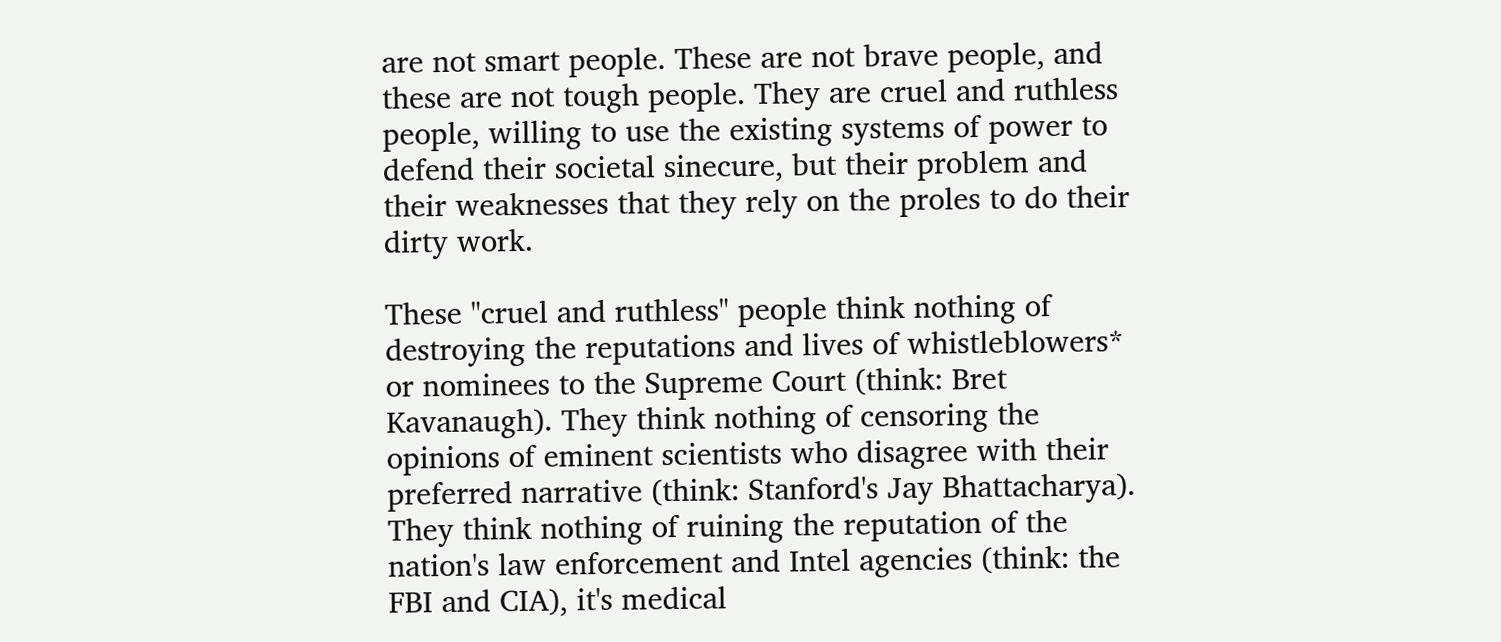are not smart people. These are not brave people, and these are not tough people. They are cruel and ruthless people, willing to use the existing systems of power to defend their societal sinecure, but their problem and their weaknesses that they rely on the proles to do their dirty work.

These "cruel and ruthless" people think nothing of destroying the reputations and lives of whistleblowers* or nominees to the Supreme Court (think: Bret Kavanaugh). They think nothing of censoring the opinions of eminent scientists who disagree with their preferred narrative (think: Stanford's Jay Bhattacharya). They think nothing of ruining the reputation of the nation's law enforcement and Intel agencies (think: the FBI and CIA), it's medical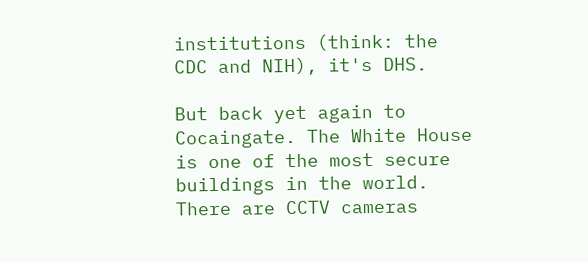institutions (think: the CDC and NIH), it's DHS.

But back yet again to Cocaingate. The White House is one of the most secure buildings in the world. There are CCTV cameras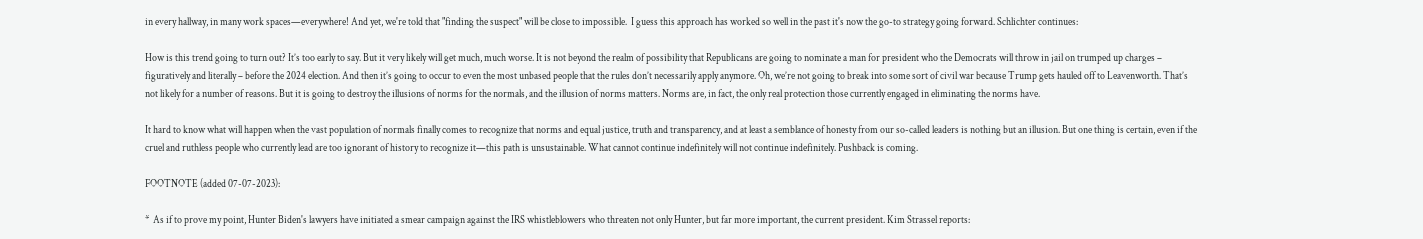in every hallway, in many work spaces—everywhere! And yet, we're told that "finding the suspect" will be close to impossible.  I guess this approach has worked so well in the past it's now the go-to strategy going forward. Schlichter continues:

How is this trend going to turn out? It’s too early to say. But it very likely will get much, much worse. It is not beyond the realm of possibility that Republicans are going to nominate a man for president who the Democrats will throw in jail on trumped up charges – figuratively and literally – before the 2024 election. And then it’s going to occur to even the most unbased people that the rules don’t necessarily apply anymore. Oh, we’re not going to break into some sort of civil war because Trump gets hauled off to Leavenworth. That’s not likely for a number of reasons. But it is going to destroy the illusions of norms for the normals, and the illusion of norms matters. Norms are, in fact, the only real protection those currently engaged in eliminating the norms have.

It hard to know what will happen when the vast population of normals finally comes to recognize that norms and equal justice, truth and transparency, and at least a semblance of honesty from our so-called leaders is nothing but an illusion. But one thing is certain, even if the cruel and ruthless people who currently lead are too ignorant of history to recognize it—this path is unsustainable. What cannot continue indefinitely will not continue indefinitely. Pushback is coming.

FOOTNOTE (added 07-07-2023):

*  As if to prove my point, Hunter Biden's lawyers have initiated a smear campaign against the IRS whistleblowers who threaten not only Hunter, but far more important, the current president. Kim Strassel reports: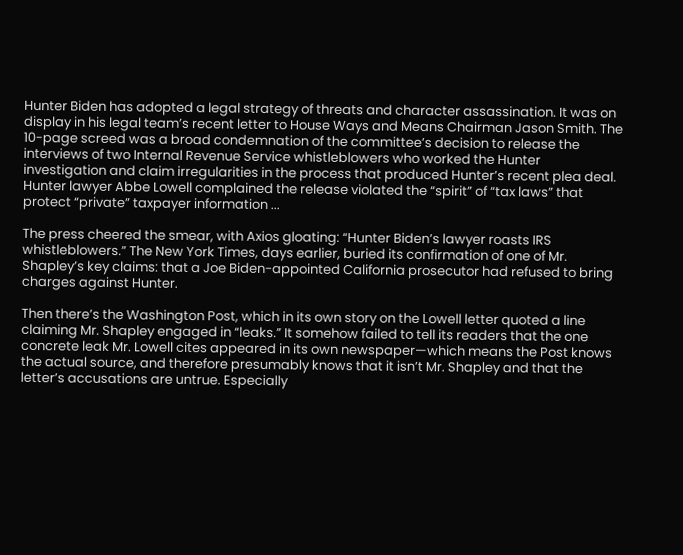Hunter Biden has adopted a legal strategy of threats and character assassination. It was on display in his legal team’s recent letter to House Ways and Means Chairman Jason Smith. The 10-page screed was a broad condemnation of the committee’s decision to release the interviews of two Internal Revenue Service whistleblowers who worked the Hunter investigation and claim irregularities in the process that produced Hunter’s recent plea deal. Hunter lawyer Abbe Lowell complained the release violated the “spirit” of “tax laws” that protect “private” taxpayer information ...

The press cheered the smear, with Axios gloating: “Hunter Biden’s lawyer roasts IRS whistleblowers.” The New York Times, days earlier, buried its confirmation of one of Mr. Shapley’s key claims: that a Joe Biden-appointed California prosecutor had refused to bring charges against Hunter.

Then there’s the Washington Post, which in its own story on the Lowell letter quoted a line claiming Mr. Shapley engaged in “leaks.” It somehow failed to tell its readers that the one concrete leak Mr. Lowell cites appeared in its own newspaper—which means the Post knows the actual source, and therefore presumably knows that it isn’t Mr. Shapley and that the letter’s accusations are untrue. Especially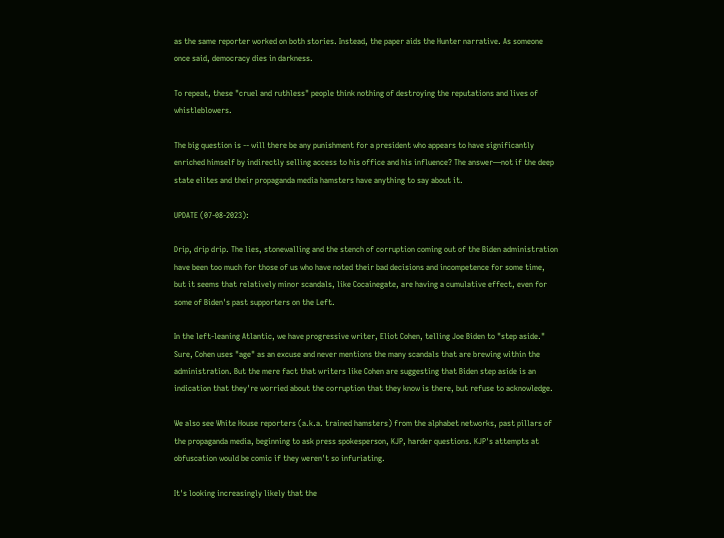as the same reporter worked on both stories. Instead, the paper aids the Hunter narrative. As someone once said, democracy dies in darkness.

To repeat, these "cruel and ruthless" people think nothing of destroying the reputations and lives of whistleblowers.

The big question is -- will there be any punishment for a president who appears to have significantly enriched himself by indirectly selling access to his office and his influence? The answer—not if the deep state elites and their propaganda media hamsters have anything to say about it.

UPDATE (07-08-2023):

Drip, drip drip. The lies, stonewalling and the stench of corruption coming out of the Biden administration have been too much for those of us who have noted their bad decisions and incompetence for some time, but it seems that relatively minor scandals, like Cocainegate, are having a cumulative effect, even for some of Biden's past supporters on the Left.

In the left-leaning Atlantic, we have progressive writer, Eliot Cohen, telling Joe Biden to "step aside." Sure, Cohen uses "age" as an excuse and never mentions the many scandals that are brewing within the administration. But the mere fact that writers like Cohen are suggesting that Biden step aside is an indication that they're worried about the corruption that they know is there, but refuse to acknowledge.

We also see White House reporters (a.k.a. trained hamsters) from the alphabet networks, past pillars of the propaganda media, beginning to ask press spokesperson, KJP, harder questions. KJP's attempts at obfuscation would be comic if they weren't so infuriating.

It's looking increasingly likely that the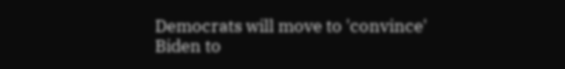Democrats will move to 'convince' Biden to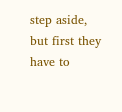step aside, but first they have to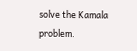solve the Kamala problem.